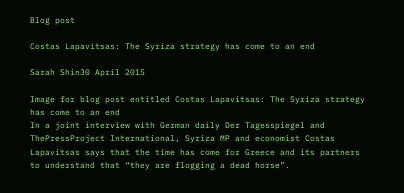Blog post

Costas Lapavitsas: The Syriza strategy has come to an end

Sarah Shin30 April 2015

Image for blog post entitled Costas Lapavitsas: The Syriza strategy has come to an end
In a joint interview with German daily Der Tagesspiegel and ThePressProject International, Syriza MP and economist Costas Lapavitsas says that the time has come for Greece and its partners to understand that “they are flogging a dead horse”.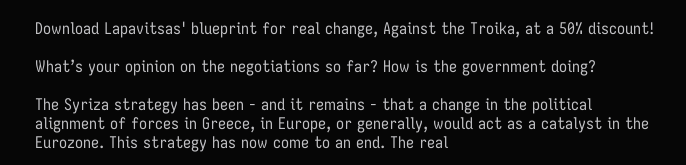Download Lapavitsas' blueprint for real change, Against the Troika, at a 50% discount!

What’s your opinion on the negotiations so far? How is the government doing?

The Syriza strategy has been - and it remains - that a change in the political alignment of forces in Greece, in Europe, or generally, would act as a catalyst in the Eurozone. This strategy has now come to an end. The real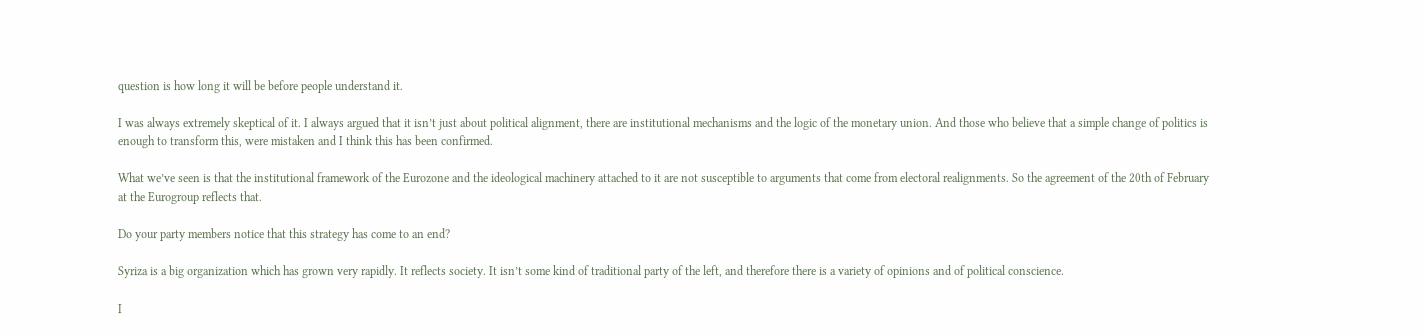question is how long it will be before people understand it.

I was always extremely skeptical of it. I always argued that it isn’t just about political alignment, there are institutional mechanisms and the logic of the monetary union. And those who believe that a simple change of politics is enough to transform this, were mistaken and I think this has been confirmed.

What we’ve seen is that the institutional framework of the Eurozone and the ideological machinery attached to it are not susceptible to arguments that come from electoral realignments. So the agreement of the 20th of February at the Eurogroup reflects that.

Do your party members notice that this strategy has come to an end?

Syriza is a big organization which has grown very rapidly. It reflects society. It isn’t some kind of traditional party of the left, and therefore there is a variety of opinions and of political conscience.

I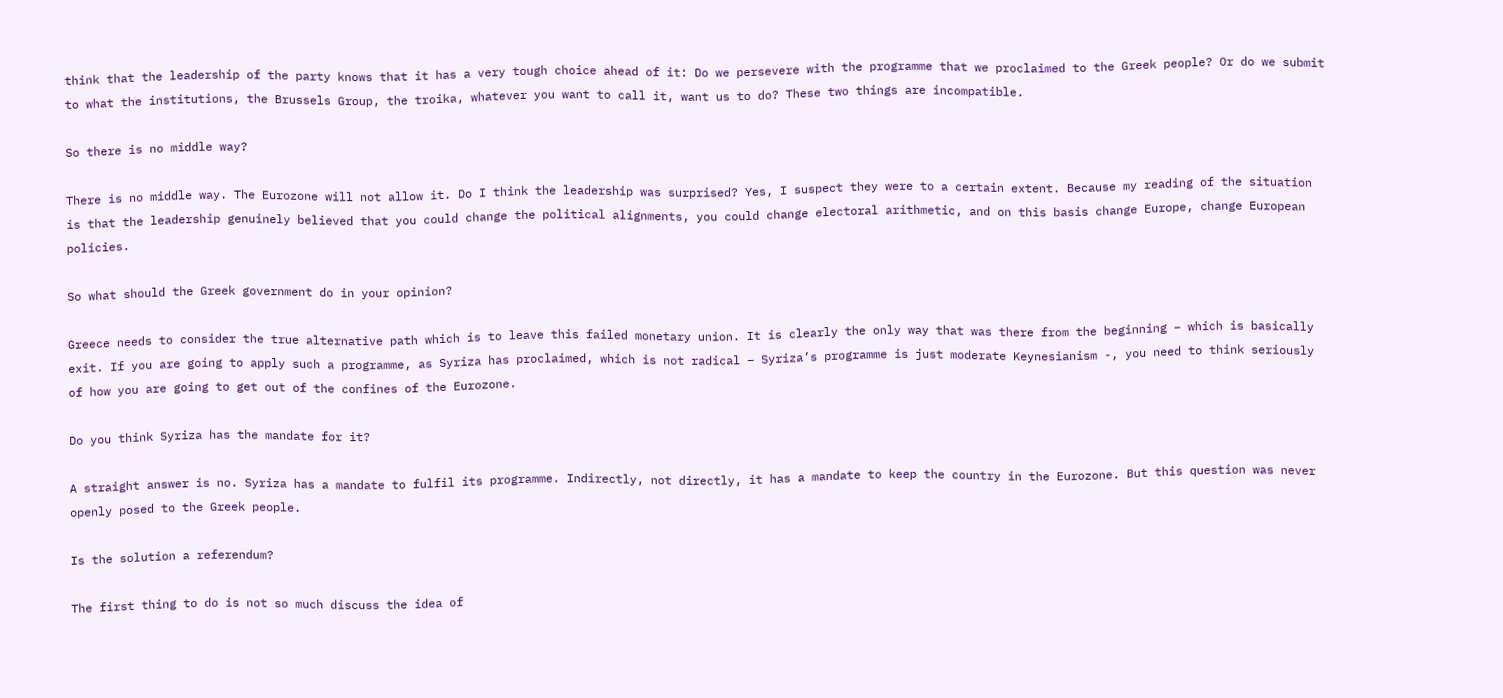think that the leadership of the party knows that it has a very tough choice ahead of it: Do we persevere with the programme that we proclaimed to the Greek people? Or do we submit to what the institutions, the Brussels Group, the troika, whatever you want to call it, want us to do? These two things are incompatible.

So there is no middle way?

There is no middle way. The Eurozone will not allow it. Do I think the leadership was surprised? Yes, I suspect they were to a certain extent. Because my reading of the situation is that the leadership genuinely believed that you could change the political alignments, you could change electoral arithmetic, and on this basis change Europe, change European policies.

So what should the Greek government do in your opinion?

Greece needs to consider the true alternative path which is to leave this failed monetary union. It is clearly the only way that was there from the beginning – which is basically exit. If you are going to apply such a programme, as Syriza has proclaimed, which is not radical – Syriza’s programme is just moderate Keynesianism -, you need to think seriously of how you are going to get out of the confines of the Eurozone.

Do you think Syriza has the mandate for it?

A straight answer is no. Syriza has a mandate to fulfil its programme. Indirectly, not directly, it has a mandate to keep the country in the Eurozone. But this question was never openly posed to the Greek people.

Is the solution a referendum?

The first thing to do is not so much discuss the idea of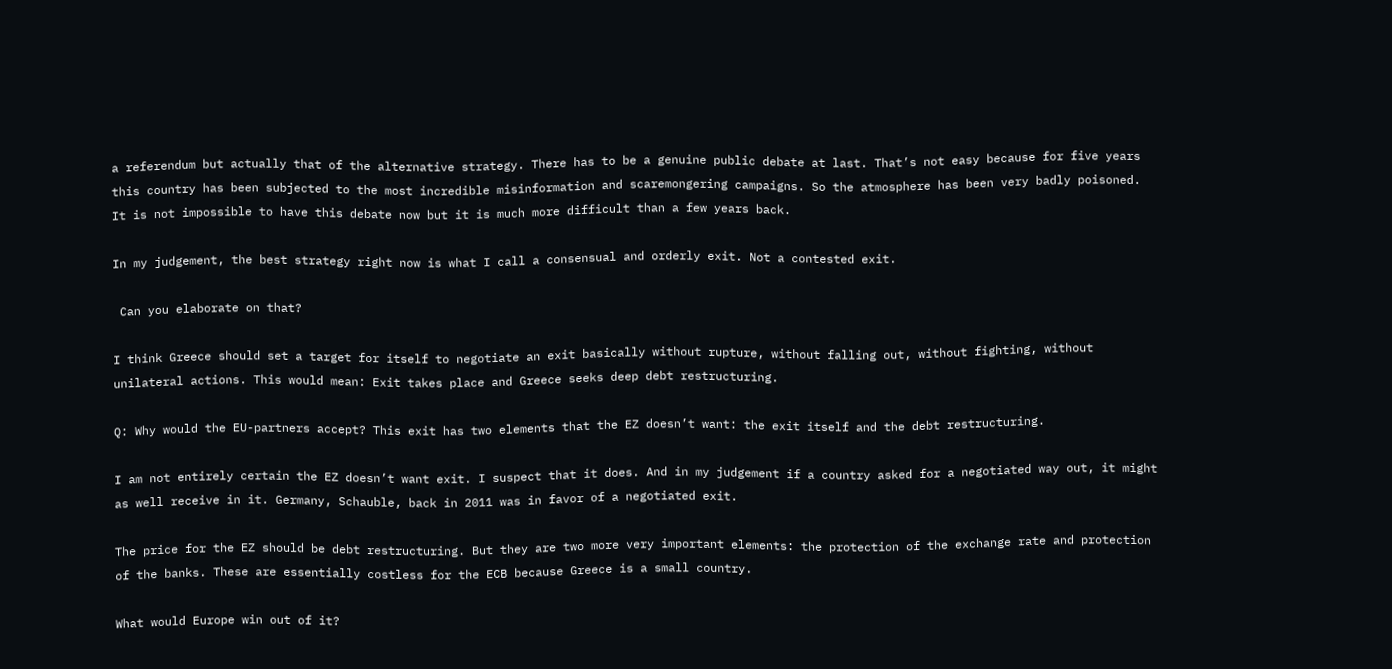a referendum but actually that of the alternative strategy. There has to be a genuine public debate at last. That’s not easy because for five years this country has been subjected to the most incredible misinformation and scaremongering campaigns. So the atmosphere has been very badly poisoned. It is not impossible to have this debate now but it is much more difficult than a few years back.

In my judgement, the best strategy right now is what I call a consensual and orderly exit. Not a contested exit.

 Can you elaborate on that?

I think Greece should set a target for itself to negotiate an exit basically without rupture, without falling out, without fighting, without unilateral actions. This would mean: Exit takes place and Greece seeks deep debt restructuring.

Q: Why would the EU-partners accept? This exit has two elements that the EZ doesn’t want: the exit itself and the debt restructuring.

I am not entirely certain the EZ doesn’t want exit. I suspect that it does. And in my judgement if a country asked for a negotiated way out, it might as well receive in it. Germany, Schauble, back in 2011 was in favor of a negotiated exit.

The price for the EZ should be debt restructuring. But they are two more very important elements: the protection of the exchange rate and protection of the banks. These are essentially costless for the ECB because Greece is a small country.

What would Europe win out of it?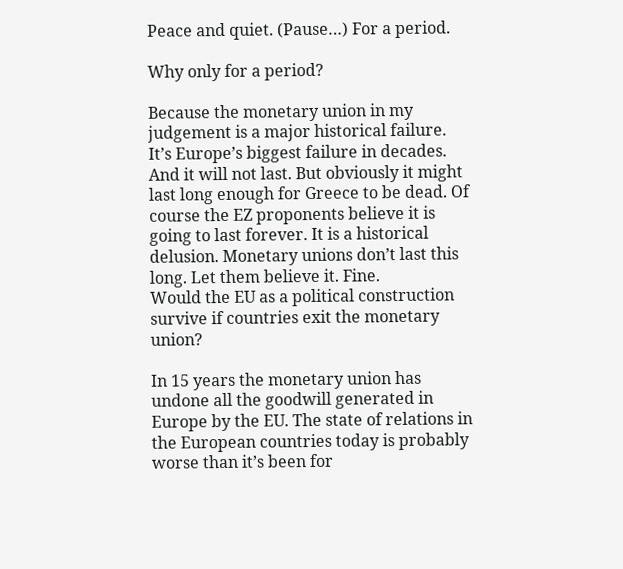Peace and quiet. (Pause…) For a period.

Why only for a period?

Because the monetary union in my judgement is a major historical failure. It’s Europe’s biggest failure in decades. And it will not last. But obviously it might last long enough for Greece to be dead. Of course the EZ proponents believe it is going to last forever. It is a historical delusion. Monetary unions don’t last this long. Let them believe it. Fine.
Would the EU as a political construction survive if countries exit the monetary union?

In 15 years the monetary union has undone all the goodwill generated in Europe by the EU. The state of relations in the European countries today is probably worse than it’s been for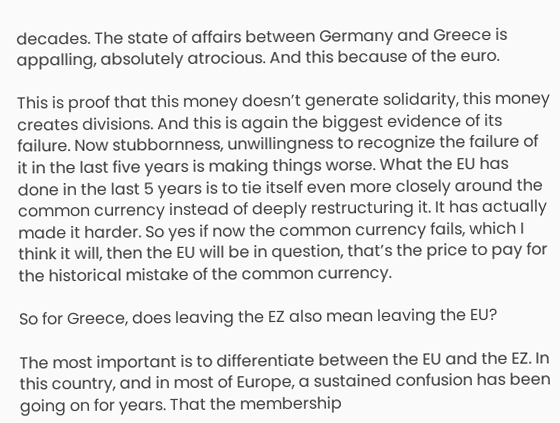decades. The state of affairs between Germany and Greece is appalling, absolutely atrocious. And this because of the euro.

This is proof that this money doesn’t generate solidarity, this money creates divisions. And this is again the biggest evidence of its failure. Now stubbornness, unwillingness to recognize the failure of it in the last five years is making things worse. What the EU has done in the last 5 years is to tie itself even more closely around the common currency instead of deeply restructuring it. It has actually made it harder. So yes if now the common currency fails, which I think it will, then the EU will be in question, that’s the price to pay for the historical mistake of the common currency.

So for Greece, does leaving the EZ also mean leaving the EU?

The most important is to differentiate between the EU and the EZ. In this country, and in most of Europe, a sustained confusion has been going on for years. That the membership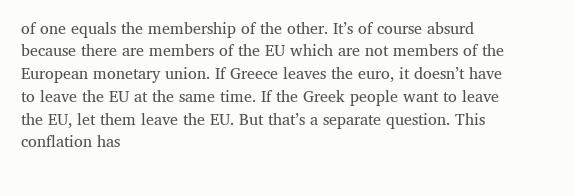of one equals the membership of the other. It’s of course absurd because there are members of the EU which are not members of the European monetary union. If Greece leaves the euro, it doesn’t have to leave the EU at the same time. If the Greek people want to leave the EU, let them leave the EU. But that’s a separate question. This conflation has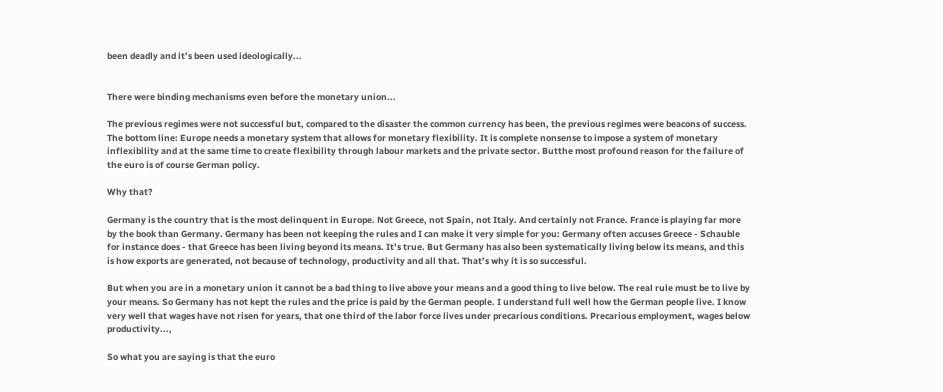been deadly and it’s been used ideologically...


There were binding mechanisms even before the monetary union...

The previous regimes were not successful but, compared to the disaster the common currency has been, the previous regimes were beacons of success. The bottom line: Europe needs a monetary system that allows for monetary flexibility. It is complete nonsense to impose a system of monetary inflexibility and at the same time to create flexibility through labour markets and the private sector. Butthe most profound reason for the failure of the euro is of course German policy.

Why that?

Germany is the country that is the most delinquent in Europe. Not Greece, not Spain, not Italy. And certainly not France. France is playing far more by the book than Germany. Germany has been not keeping the rules and I can make it very simple for you: Germany often accuses Greece - Schauble for instance does - that Greece has been living beyond its means. It’s true. But Germany has also been systematically living below its means, and this is how exports are generated, not because of technology, productivity and all that. That’s why it is so successful.

But when you are in a monetary union it cannot be a bad thing to live above your means and a good thing to live below. The real rule must be to live by your means. So Germany has not kept the rules and the price is paid by the German people. I understand full well how the German people live. I know very well that wages have not risen for years, that one third of the labor force lives under precarious conditions. Precarious employment, wages below productivity...,

So what you are saying is that the euro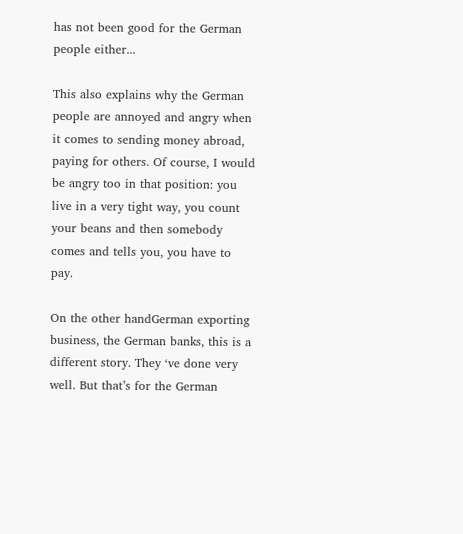has not been good for the German people either...

This also explains why the German people are annoyed and angry when it comes to sending money abroad, paying for others. Of course, I would be angry too in that position: you live in a very tight way, you count your beans and then somebody comes and tells you, you have to pay.

On the other handGerman exporting business, the German banks, this is a different story. They ‘ve done very well. But that’s for the German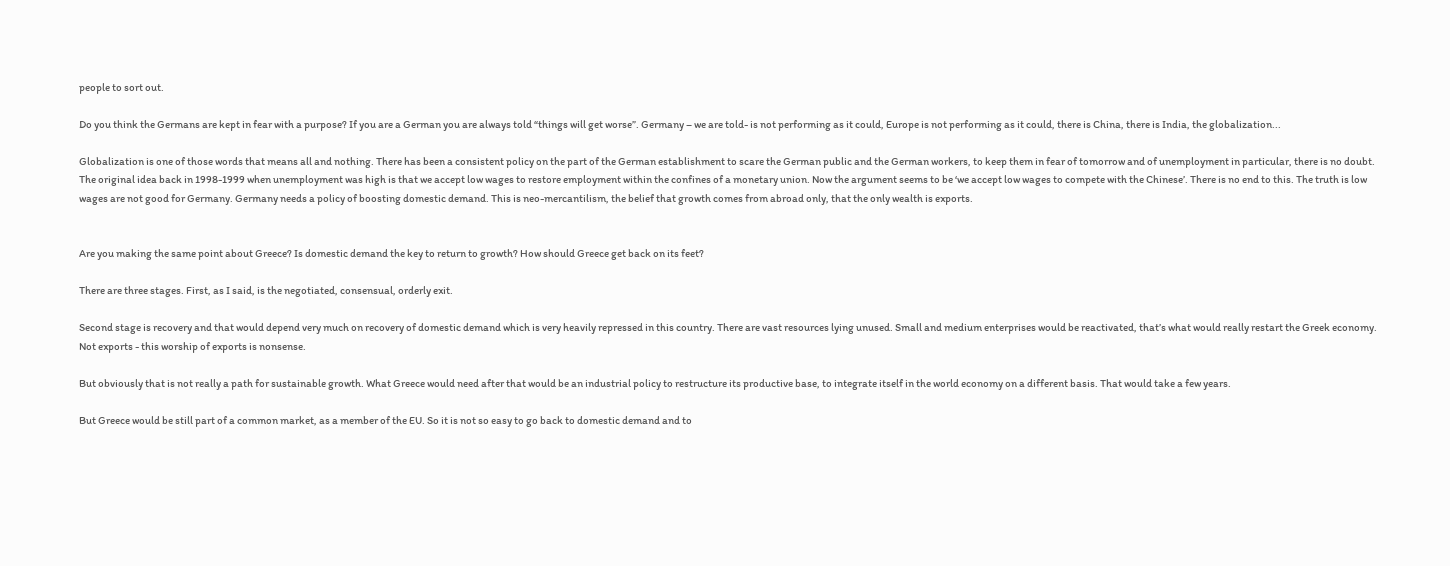people to sort out.

Do you think the Germans are kept in fear with a purpose? If you are a German you are always told “things will get worse”. Germany – we are told- is not performing as it could, Europe is not performing as it could, there is China, there is India, the globalization...

Globalization is one of those words that means all and nothing. There has been a consistent policy on the part of the German establishment to scare the German public and the German workers, to keep them in fear of tomorrow and of unemployment in particular, there is no doubt. The original idea back in 1998-1999 when unemployment was high is that we accept low wages to restore employment within the confines of a monetary union. Now the argument seems to be ‘we accept low wages to compete with the Chinese’. There is no end to this. The truth is low wages are not good for Germany. Germany needs a policy of boosting domestic demand. This is neo-mercantilism, the belief that growth comes from abroad only, that the only wealth is exports.


Are you making the same point about Greece? Is domestic demand the key to return to growth? How should Greece get back on its feet?

There are three stages. First, as I said, is the negotiated, consensual, orderly exit.

Second stage is recovery and that would depend very much on recovery of domestic demand which is very heavily repressed in this country. There are vast resources lying unused. Small and medium enterprises would be reactivated, that’s what would really restart the Greek economy. Not exports - this worship of exports is nonsense.

But obviously that is not really a path for sustainable growth. What Greece would need after that would be an industrial policy to restructure its productive base, to integrate itself in the world economy on a different basis. That would take a few years.

But Greece would be still part of a common market, as a member of the EU. So it is not so easy to go back to domestic demand and to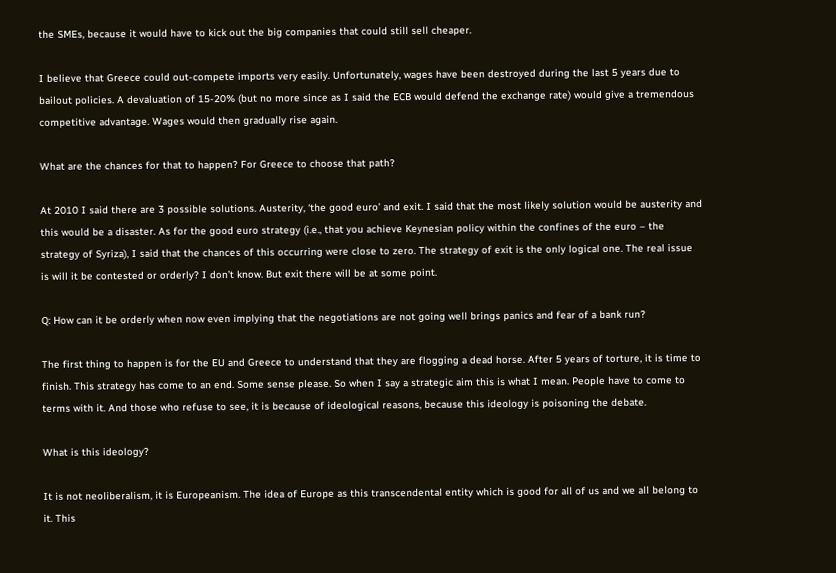the SMEs, because it would have to kick out the big companies that could still sell cheaper.

I believe that Greece could out-compete imports very easily. Unfortunately, wages have been destroyed during the last 5 years due to bailout policies. A devaluation of 15-20% (but no more since as I said the ECB would defend the exchange rate) would give a tremendous competitive advantage. Wages would then gradually rise again.

What are the chances for that to happen? For Greece to choose that path?

At 2010 I said there are 3 possible solutions. Austerity, ‘the good euro’ and exit. I said that the most likely solution would be austerity and this would be a disaster. As for the good euro strategy (i.e., that you achieve Keynesian policy within the confines of the euro – the strategy of Syriza), I said that the chances of this occurring were close to zero. The strategy of exit is the only logical one. The real issue is will it be contested or orderly? I don’t know. But exit there will be at some point.

Q: How can it be orderly when now even implying that the negotiations are not going well brings panics and fear of a bank run?

The first thing to happen is for the EU and Greece to understand that they are flogging a dead horse. After 5 years of torture, it is time to finish. This strategy has come to an end. Some sense please. So when I say a strategic aim this is what I mean. People have to come to terms with it. And those who refuse to see, it is because of ideological reasons, because this ideology is poisoning the debate.

What is this ideology?

It is not neoliberalism, it is Europeanism. The idea of Europe as this transcendental entity which is good for all of us and we all belong to it. This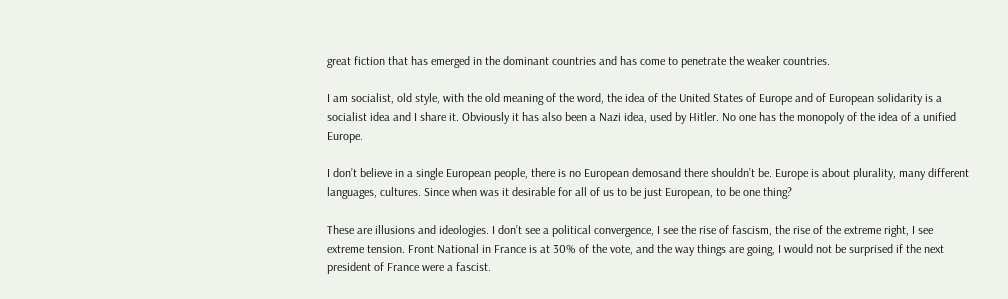great fiction that has emerged in the dominant countries and has come to penetrate the weaker countries.

I am socialist, old style, with the old meaning of the word, the idea of the United States of Europe and of European solidarity is a socialist idea and I share it. Obviously it has also been a Nazi idea, used by Hitler. No one has the monopoly of the idea of a unified Europe.

I don’t believe in a single European people, there is no European demosand there shouldn’t be. Europe is about plurality, many different languages, cultures. Since when was it desirable for all of us to be just European, to be one thing?

These are illusions and ideologies. I don’t see a political convergence, I see the rise of fascism, the rise of the extreme right, I see extreme tension. Front National in France is at 30% of the vote, and the way things are going, I would not be surprised if the next president of France were a fascist.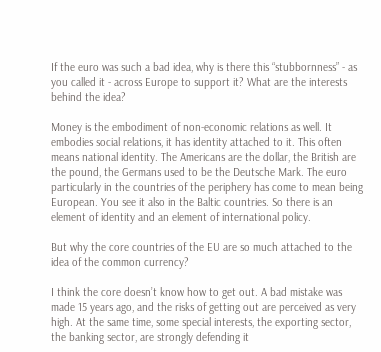If the euro was such a bad idea, why is there this “stubbornness” - as you called it - across Europe to support it? What are the interests behind the idea?

Money is the embodiment of non-economic relations as well. It embodies social relations, it has identity attached to it. This often means national identity. The Americans are the dollar, the British are the pound, the Germans used to be the Deutsche Mark. The euro particularly in the countries of the periphery has come to mean being European. You see it also in the Baltic countries. So there is an element of identity and an element of international policy.

But why the core countries of the EU are so much attached to the idea of the common currency?

I think the core doesn’t know how to get out. A bad mistake was made 15 years ago, and the risks of getting out are perceived as very high. At the same time, some special interests, the exporting sector, the banking sector, are strongly defending it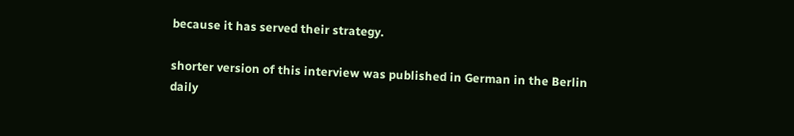because it has served their strategy.

shorter version of this interview was published in German in the Berlin daily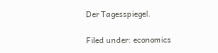Der Tagesspiegel.

Filed under: economics